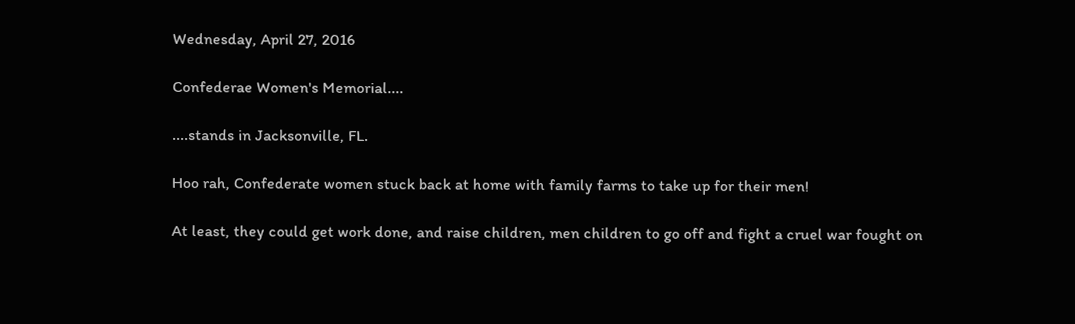Wednesday, April 27, 2016

Confederae Women's Memorial....

....stands in Jacksonville, FL.

Hoo rah, Confederate women stuck back at home with family farms to take up for their men!

At least, they could get work done, and raise children, men children to go off and fight a cruel war fought on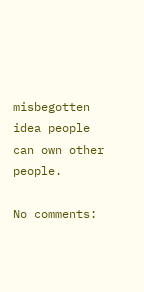misbegotten idea people can own other people.

No comments: